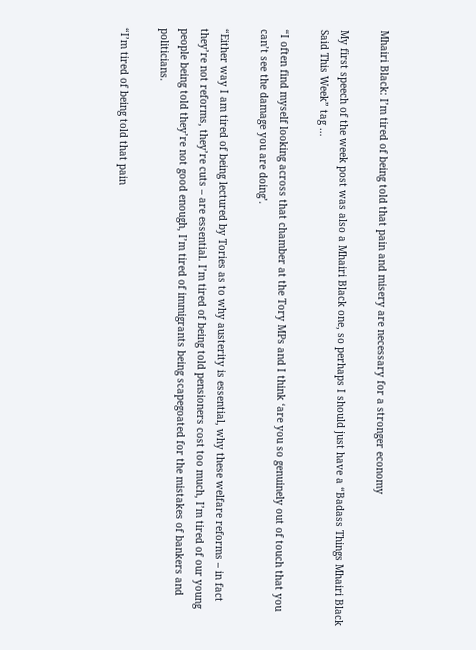Mhairi Black: I’m tired of being told that pain and misery are necessary for a stronger economy

My first speech of the week post was also a Mhairi Black one, so perhaps I should just have a “Badass Things Mhairi Black Said This Week” tag …

“I often find myself looking across that chamber at the Tory MPs and I think ‘are you so genuinely out of touch that you can’t see the damage you are doing’.

“Either way I am tired of being lectured by Tories as to why austerity is essential, why these welfare reforms – in fact they’re not reforms, they’re cuts – are essential. I’m tired of being told pensioners cost too much, I’m tired of our young people being told they’re not good enough, I’m tired of immigrants being scapegoated for the mistakes of bankers and politicians.

“I’m tired of being told that pain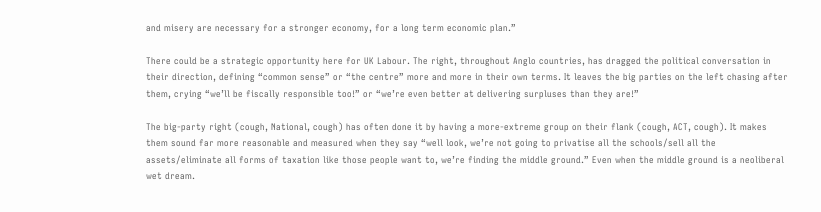and misery are necessary for a stronger economy, for a long term economic plan.”

There could be a strategic opportunity here for UK Labour. The right, throughout Anglo countries, has dragged the political conversation in their direction, defining “common sense” or “the centre” more and more in their own terms. It leaves the big parties on the left chasing after them, crying “we’ll be fiscally responsible too!” or “we’re even better at delivering surpluses than they are!”

The big-party right (cough, National, cough) has often done it by having a more-extreme group on their flank (cough, ACT, cough). It makes them sound far more reasonable and measured when they say “well look, we’re not going to privatise all the schools/sell all the assets/eliminate all forms of taxation like those people want to, we’re finding the middle ground.” Even when the middle ground is a neoliberal wet dream.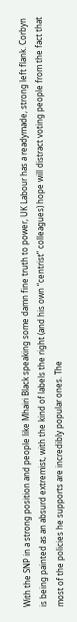With the SNP in a strong position and people like Mhairi Black speaking some damn fine truth to power, UK Labour has a readymade, strong left flank. Corbyn is being painted as an absurd extremist, with the kind of labels the right (and his own “centrist” colleagues) hope will distract voting people from the fact that most of the policies he supports are incredibly popular ones. The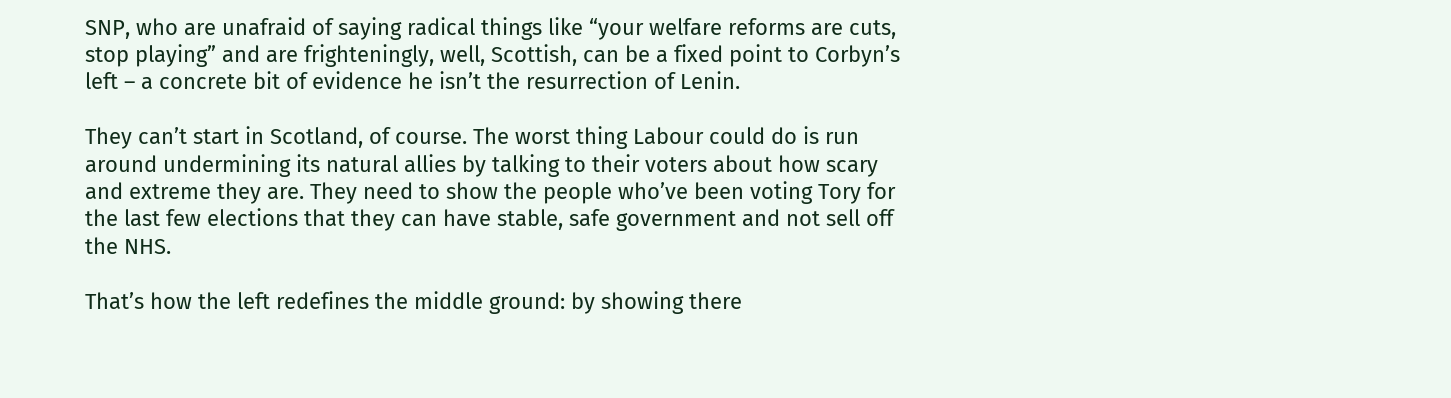SNP, who are unafraid of saying radical things like “your welfare reforms are cuts, stop playing” and are frighteningly, well, Scottish, can be a fixed point to Corbyn’s left – a concrete bit of evidence he isn’t the resurrection of Lenin.

They can’t start in Scotland, of course. The worst thing Labour could do is run around undermining its natural allies by talking to their voters about how scary and extreme they are. They need to show the people who’ve been voting Tory for the last few elections that they can have stable, safe government and not sell off the NHS.

That’s how the left redefines the middle ground: by showing there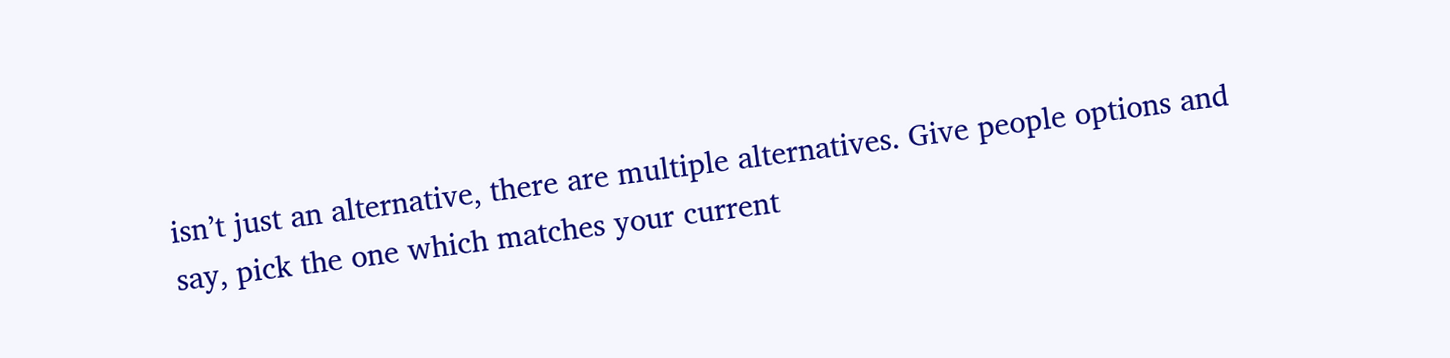isn’t just an alternative, there are multiple alternatives. Give people options and say, pick the one which matches your current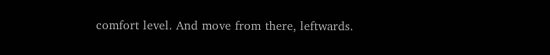comfort level. And move from there, leftwards.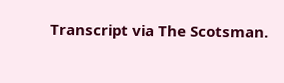Transcript via The Scotsman.